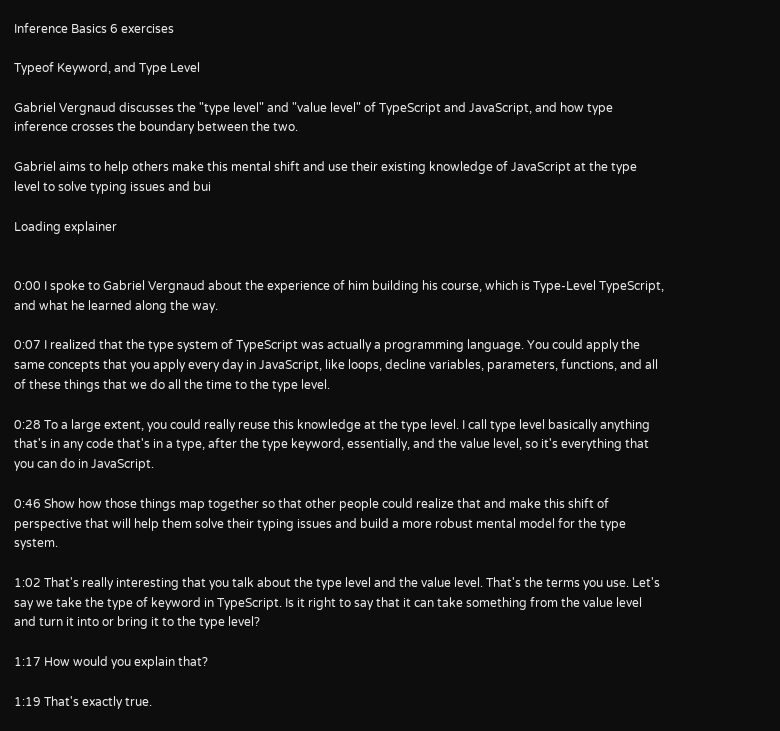Inference Basics 6 exercises

Typeof Keyword, and Type Level

Gabriel Vergnaud discusses the "type level" and "value level" of TypeScript and JavaScript, and how type inference crosses the boundary between the two.

Gabriel aims to help others make this mental shift and use their existing knowledge of JavaScript at the type level to solve typing issues and bui

Loading explainer


0:00 I spoke to Gabriel Vergnaud about the experience of him building his course, which is Type-Level TypeScript, and what he learned along the way.

0:07 I realized that the type system of TypeScript was actually a programming language. You could apply the same concepts that you apply every day in JavaScript, like loops, decline variables, parameters, functions, and all of these things that we do all the time to the type level.

0:28 To a large extent, you could really reuse this knowledge at the type level. I call type level basically anything that's in any code that's in a type, after the type keyword, essentially, and the value level, so it's everything that you can do in JavaScript.

0:46 Show how those things map together so that other people could realize that and make this shift of perspective that will help them solve their typing issues and build a more robust mental model for the type system.

1:02 That's really interesting that you talk about the type level and the value level. That's the terms you use. Let's say we take the type of keyword in TypeScript. Is it right to say that it can take something from the value level and turn it into or bring it to the type level?

1:17 How would you explain that?

1:19 That's exactly true.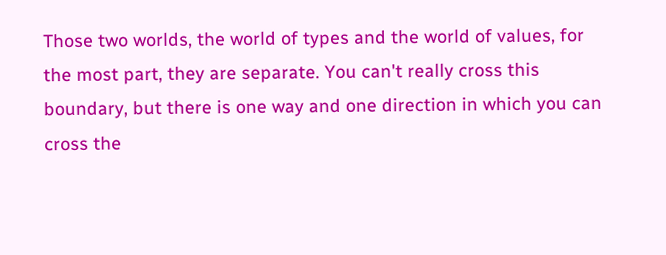Those two worlds, the world of types and the world of values, for the most part, they are separate. You can't really cross this boundary, but there is one way and one direction in which you can cross the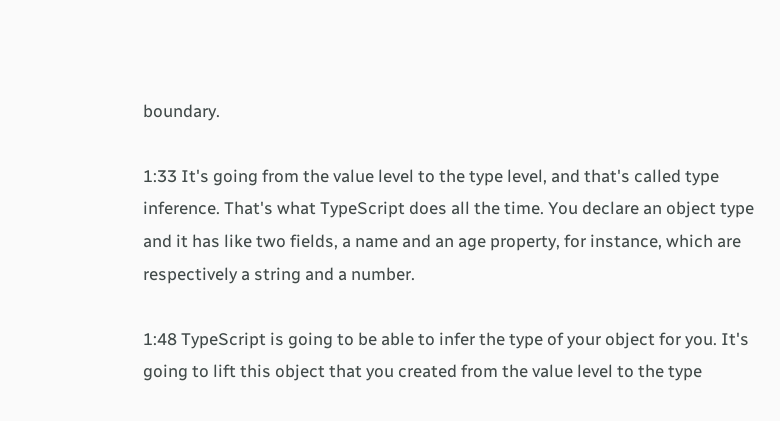boundary.

1:33 It's going from the value level to the type level, and that's called type inference. That's what TypeScript does all the time. You declare an object type and it has like two fields, a name and an age property, for instance, which are respectively a string and a number.

1:48 TypeScript is going to be able to infer the type of your object for you. It's going to lift this object that you created from the value level to the type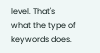level. That's what the type of keywords does.